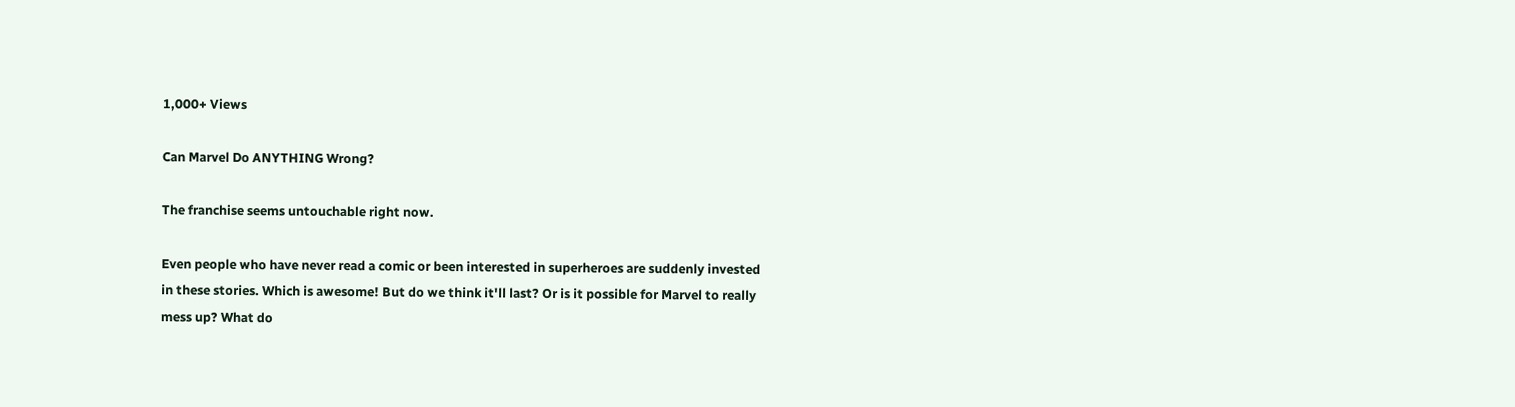1,000+ Views

Can Marvel Do ANYTHING Wrong?

The franchise seems untouchable right now.

Even people who have never read a comic or been interested in superheroes are suddenly invested in these stories. Which is awesome! But do we think it'll last? Or is it possible for Marvel to really mess up? What do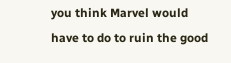you think Marvel would have to do to ruin the good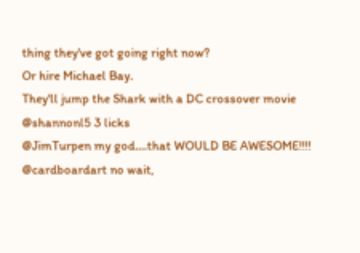thing they've got going right now?
Or hire Michael Bay.
They'll jump the Shark with a DC crossover movie
@shannonl5 3 licks
@JimTurpen my god....that WOULD BE AWESOME!!!!
@cardboardart no wait,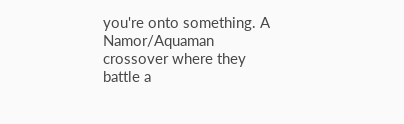you're onto something. A Namor/Aquaman crossover where they battle a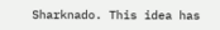Sharknado. This idea has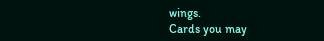wings.
Cards you may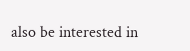also be interested in